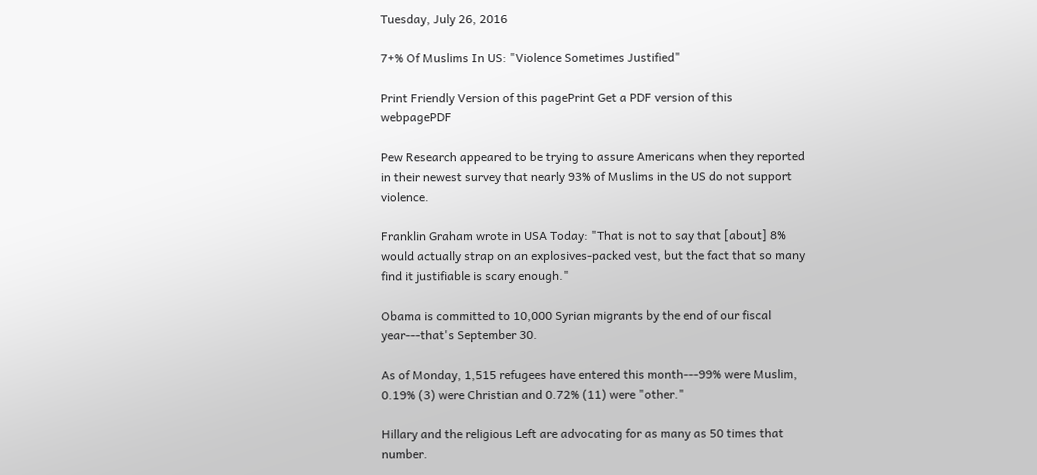Tuesday, July 26, 2016

7+% Of Muslims In US: "Violence Sometimes Justified"

Print Friendly Version of this pagePrint Get a PDF version of this webpagePDF

Pew Research appeared to be trying to assure Americans when they reported in their newest survey that nearly 93% of Muslims in the US do not support violence.

Franklin Graham wrote in USA Today: "That is not to say that [about] 8% would actually strap on an explosives-packed vest, but the fact that so many find it justifiable is scary enough."

Obama is committed to 10,000 Syrian migrants by the end of our fiscal year---that's September 30.

As of Monday, 1,515 refugees have entered this month---99% were Muslim, 0.19% (3) were Christian and 0.72% (11) were "other."

Hillary and the religious Left are advocating for as many as 50 times that number.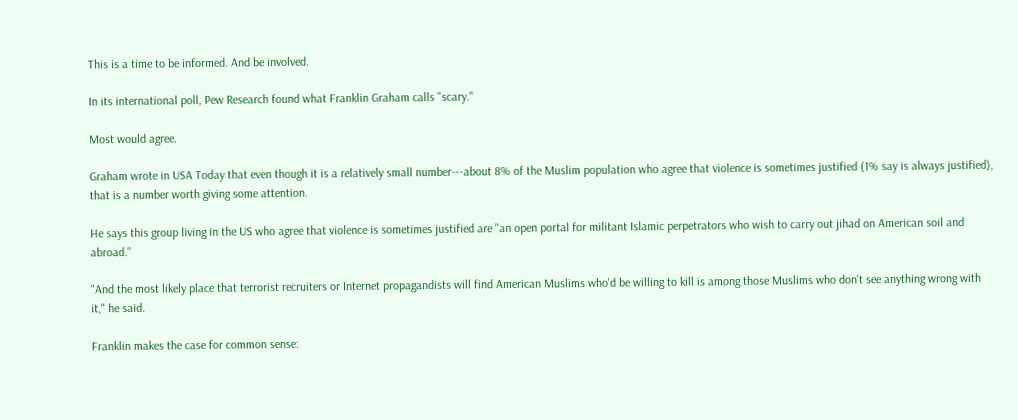This is a time to be informed. And be involved.

In its international poll, Pew Research found what Franklin Graham calls "scary."

Most would agree.

Graham wrote in USA Today that even though it is a relatively small number---about 8% of the Muslim population who agree that violence is sometimes justified (1% say is always justified), that is a number worth giving some attention.

He says this group living in the US who agree that violence is sometimes justified are "an open portal for militant Islamic perpetrators who wish to carry out jihad on American soil and abroad."

"And the most likely place that terrorist recruiters or Internet propagandists will find American Muslims who'd be willing to kill is among those Muslims who don't see anything wrong with it," he said.

Franklin makes the case for common sense: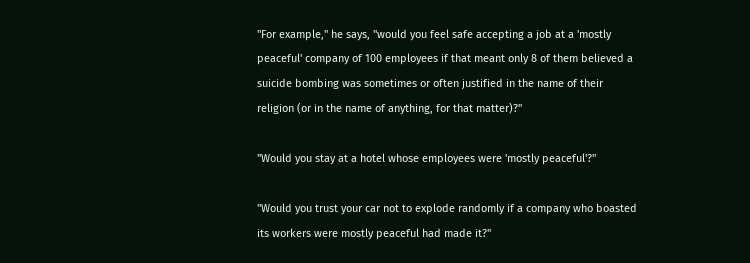"For example," he says, "would you feel safe accepting a job at a 'mostly peaceful' company of 100 employees if that meant only 8 of them believed a suicide bombing was sometimes or often justified in the name of their religion (or in the name of anything, for that matter)?"

"Would you stay at a hotel whose employees were 'mostly peaceful'?"

"Would you trust your car not to explode randomly if a company who boasted its workers were mostly peaceful had made it?"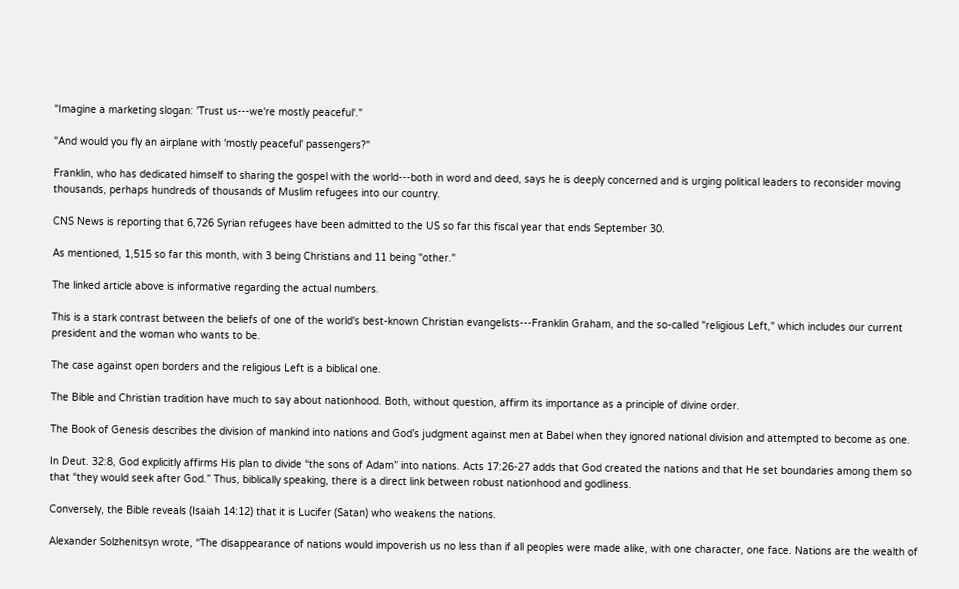"Imagine a marketing slogan: 'Trust us---we're mostly peaceful'."

"And would you fly an airplane with 'mostly peaceful' passengers?"

Franklin, who has dedicated himself to sharing the gospel with the world---both in word and deed, says he is deeply concerned and is urging political leaders to reconsider moving thousands, perhaps hundreds of thousands of Muslim refugees into our country.

CNS News is reporting that 6,726 Syrian refugees have been admitted to the US so far this fiscal year that ends September 30.

As mentioned, 1,515 so far this month, with 3 being Christians and 11 being "other."

The linked article above is informative regarding the actual numbers.

This is a stark contrast between the beliefs of one of the world's best-known Christian evangelists---Franklin Graham, and the so-called "religious Left," which includes our current president and the woman who wants to be.

The case against open borders and the religious Left is a biblical one.

The Bible and Christian tradition have much to say about nationhood. Both, without question, affirm its importance as a principle of divine order.

The Book of Genesis describes the division of mankind into nations and God’s judgment against men at Babel when they ignored national division and attempted to become as one.

In Deut. 32:8, God explicitly affirms His plan to divide “the sons of Adam” into nations. Acts 17:26-27 adds that God created the nations and that He set boundaries among them so that “they would seek after God.” Thus, biblically speaking, there is a direct link between robust nationhood and godliness.

Conversely, the Bible reveals (Isaiah 14:12) that it is Lucifer (Satan) who weakens the nations.

Alexander Solzhenitsyn wrote, “The disappearance of nations would impoverish us no less than if all peoples were made alike, with one character, one face. Nations are the wealth of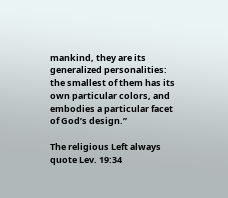mankind, they are its generalized personalities: the smallest of them has its own particular colors, and embodies a particular facet of God’s design.”

The religious Left always quote Lev. 19:34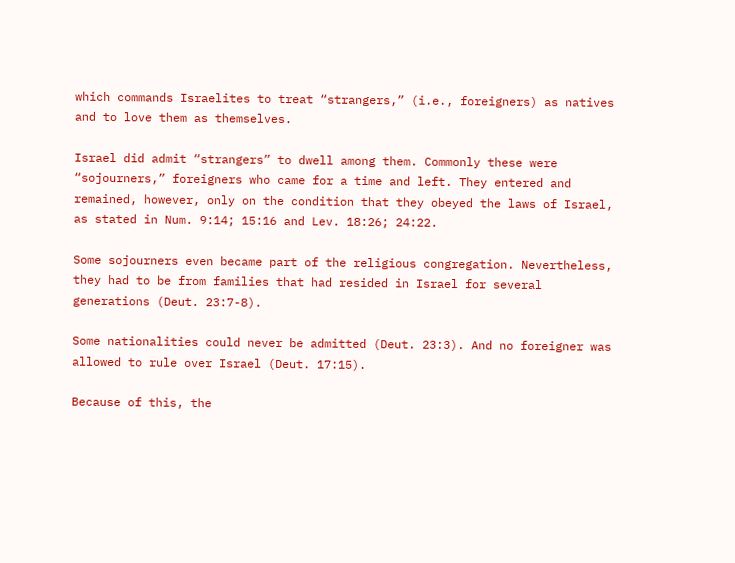which commands Israelites to treat “strangers,” (i.e., foreigners) as natives and to love them as themselves.

Israel did admit “strangers” to dwell among them. Commonly these were “sojourners,” foreigners who came for a time and left. They entered and remained, however, only on the condition that they obeyed the laws of Israel, as stated in Num. 9:14; 15:16 and Lev. 18:26; 24:22.

Some sojourners even became part of the religious congregation. Nevertheless, they had to be from families that had resided in Israel for several generations (Deut. 23:7-8).

Some nationalities could never be admitted (Deut. 23:3). And no foreigner was allowed to rule over Israel (Deut. 17:15).

Because of this, the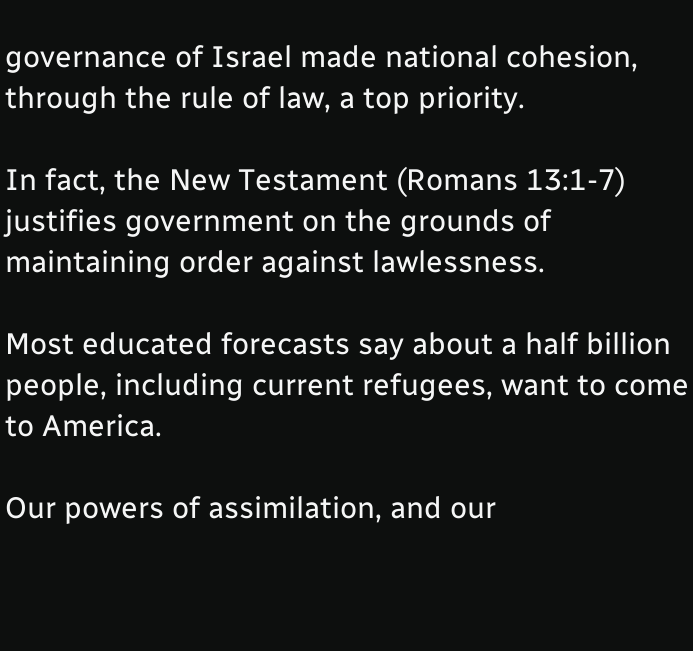governance of Israel made national cohesion, through the rule of law, a top priority.

In fact, the New Testament (Romans 13:1-7) justifies government on the grounds of maintaining order against lawlessness.

Most educated forecasts say about a half billion people, including current refugees, want to come to America.

Our powers of assimilation, and our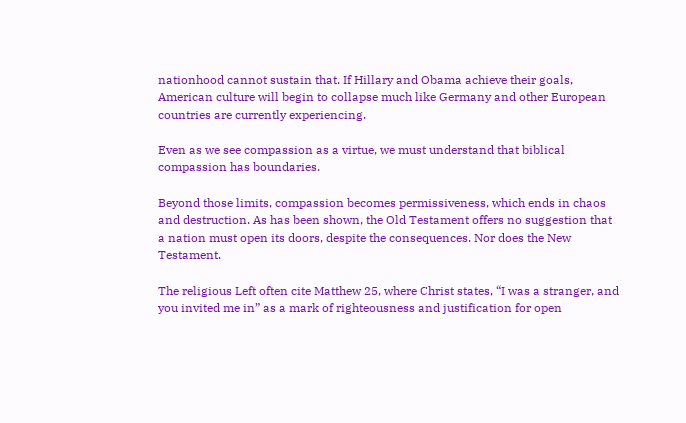nationhood cannot sustain that. If Hillary and Obama achieve their goals, American culture will begin to collapse much like Germany and other European countries are currently experiencing.

Even as we see compassion as a virtue, we must understand that biblical compassion has boundaries.

Beyond those limits, compassion becomes permissiveness, which ends in chaos and destruction. As has been shown, the Old Testament offers no suggestion that a nation must open its doors, despite the consequences. Nor does the New Testament.

The religious Left often cite Matthew 25, where Christ states, “I was a stranger, and you invited me in” as a mark of righteousness and justification for open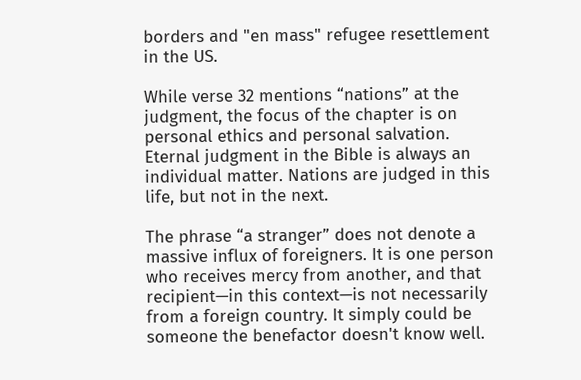borders and "en mass" refugee resettlement in the US.

While verse 32 mentions “nations” at the judgment, the focus of the chapter is on personal ethics and personal salvation. Eternal judgment in the Bible is always an individual matter. Nations are judged in this life, but not in the next.

The phrase “a stranger” does not denote a massive influx of foreigners. It is one person who receives mercy from another, and that recipient—in this context—is not necessarily from a foreign country. It simply could be someone the benefactor doesn't know well.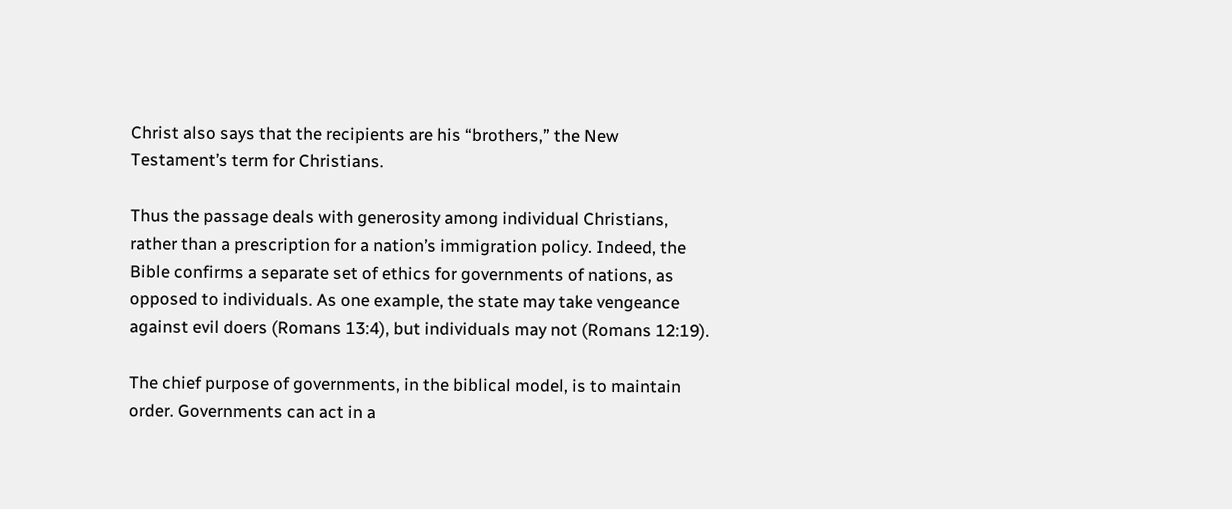Christ also says that the recipients are his “brothers,” the New Testament’s term for Christians.

Thus the passage deals with generosity among individual Christians, rather than a prescription for a nation’s immigration policy. Indeed, the Bible confirms a separate set of ethics for governments of nations, as opposed to individuals. As one example, the state may take vengeance against evil doers (Romans 13:4), but individuals may not (Romans 12:19).

The chief purpose of governments, in the biblical model, is to maintain order. Governments can act in a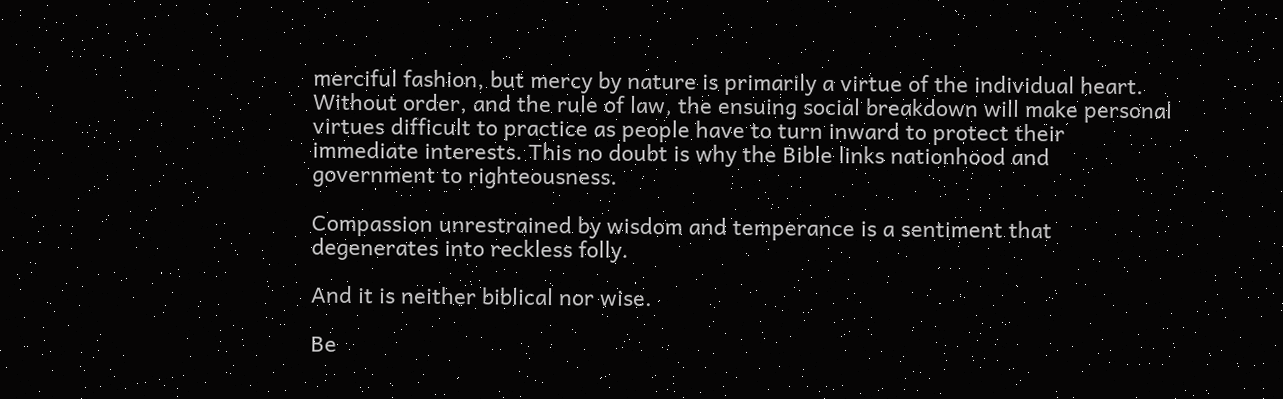merciful fashion, but mercy by nature is primarily a virtue of the individual heart. Without order, and the rule of law, the ensuing social breakdown will make personal virtues difficult to practice as people have to turn inward to protect their immediate interests. This no doubt is why the Bible links nationhood and government to righteousness.

Compassion unrestrained by wisdom and temperance is a sentiment that degenerates into reckless folly.

And it is neither biblical nor wise.

Be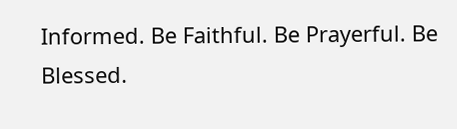Informed. Be Faithful. Be Prayerful. Be Blessed.